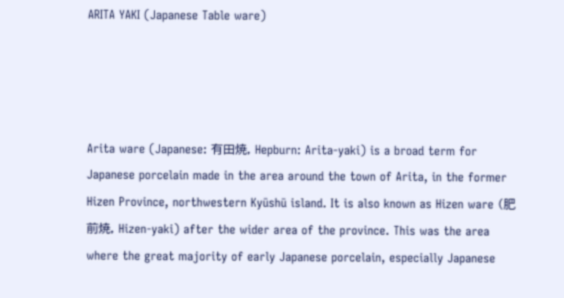ARITA YAKI (Japanese Table ware)




Arita ware (Japanese: 有田焼, Hepburn: Arita-yaki) is a broad term for Japanese porcelain made in the area around the town of Arita, in the former Hizen Province, northwestern Kyūshū island. It is also known as Hizen ware (肥前焼, Hizen-yaki) after the wider area of the province. This was the area where the great majority of early Japanese porcelain, especially Japanese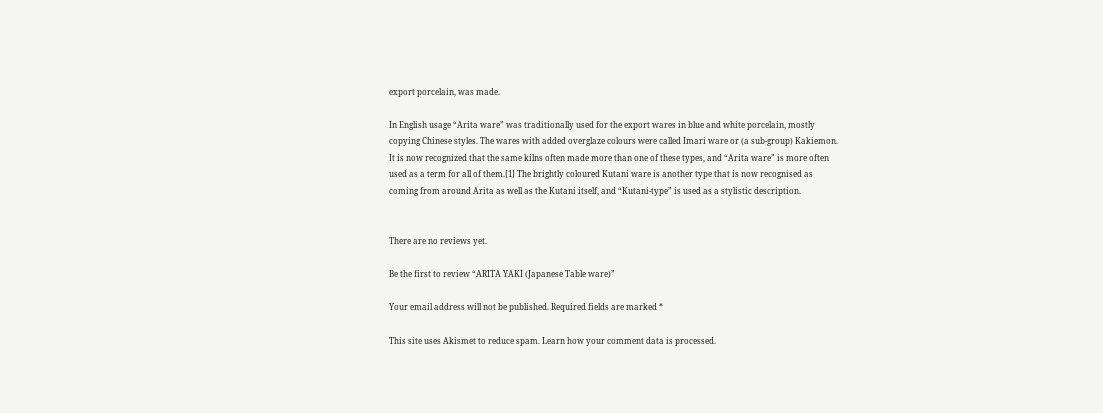export porcelain, was made.

In English usage “Arita ware” was traditionally used for the export wares in blue and white porcelain, mostly copying Chinese styles. The wares with added overglaze colours were called Imari ware or (a sub-group) Kakiemon. It is now recognized that the same kilns often made more than one of these types, and “Arita ware” is more often used as a term for all of them.[1] The brightly coloured Kutani ware is another type that is now recognised as coming from around Arita as well as the Kutani itself, and “Kutani-type” is used as a stylistic description.


There are no reviews yet.

Be the first to review “ARITA YAKI (Japanese Table ware)”

Your email address will not be published. Required fields are marked *

This site uses Akismet to reduce spam. Learn how your comment data is processed.